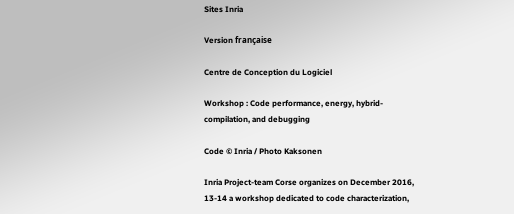Sites Inria

Version française

Centre de Conception du Logiciel

Workshop : Code performance, energy, hybrid-compilation, and debugging

Code © Inria / Photo Kaksonen

Inria Project-team Corse organizes on December 2016, 13-14 a workshop dedicated to code characterization,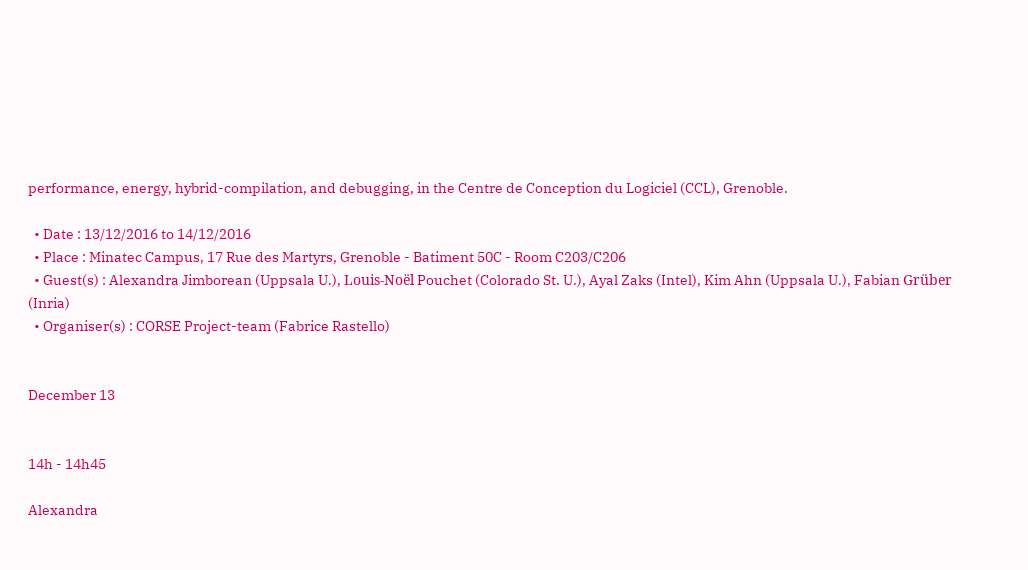performance, energy, hybrid-compilation, and debugging, in the Centre de Conception du Logiciel (CCL), Grenoble.

  • Date : 13/12/2016 to 14/12/2016
  • Place : Minatec Campus, 17 Rue des Martyrs, Grenoble - Batiment 50C - Room C203/C206
  • Guest(s) : Alexandra Jimborean (Uppsala U.), Louis-Noël Pouchet (Colorado St. U.), Ayal Zaks (Intel), Kim Ahn (Uppsala U.), Fabian Grüber (Inria)
  • Organiser(s) : CORSE Project-team (Fabrice Rastello)


December 13


14h - 14h45

Alexandra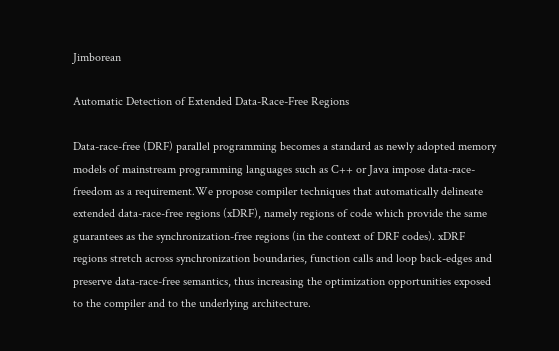Jimborean

Automatic Detection of Extended Data-Race-Free Regions

Data-race-free (DRF) parallel programming becomes a standard as newly adopted memory models of mainstream programming languages such as C++ or Java impose data-race-freedom as a requirement.We propose compiler techniques that automatically delineate extended data-race-free regions (xDRF), namely regions of code which provide the same guarantees as the synchronization-free regions (in the context of DRF codes). xDRF regions stretch across synchronization boundaries, function calls and loop back-edges and preserve data-race-free semantics, thus increasing the optimization opportunities exposed to the compiler and to the underlying architecture.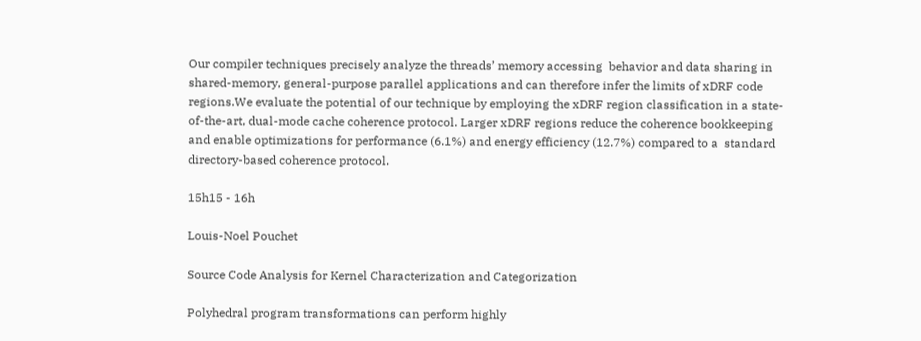Our compiler techniques precisely analyze the threads’ memory accessing  behavior and data sharing in shared-memory, general-purpose parallel applications and can therefore infer the limits of xDRF code regions.We evaluate the potential of our technique by employing the xDRF region classification in a state-of-the-art, dual-mode cache coherence protocol. Larger xDRF regions reduce the coherence bookkeeping and enable optimizations for performance (6.1%) and energy efficiency (12.7%) compared to a  standard directory-based coherence protocol.

15h15 - 16h

Louis-Noel Pouchet

Source Code Analysis for Kernel Characterization and Categorization

Polyhedral program transformations can perform highly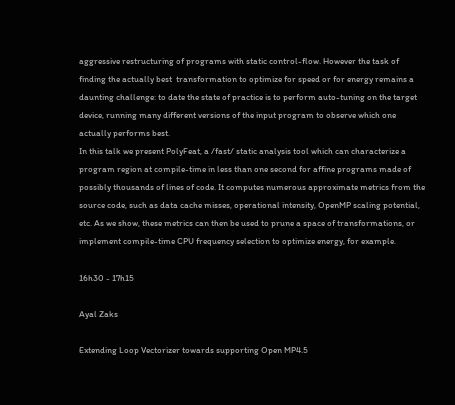aggressive restructuring of programs with static control-flow. However the task of finding the actually best  transformation to optimize for speed or for energy remains a daunting challenge: to date the state of practice is to perform auto-tuning on the target device, running many different versions of the input program to observe which one actually performs best.
In this talk we present PolyFeat, a /fast/ static analysis tool which can characterize a program region at compile-time in less than one second for affine programs made of possibly thousands of lines of code. It computes numerous approximate metrics from the source code, such as data cache misses, operational intensity, OpenMP scaling potential, etc. As we show, these metrics can then be used to prune a space of transformations, or implement compile-time CPU frequency selection to optimize energy, for example.

16h30 - 17h15

Ayal Zaks

Extending Loop Vectorizer towards supporting Open MP4.5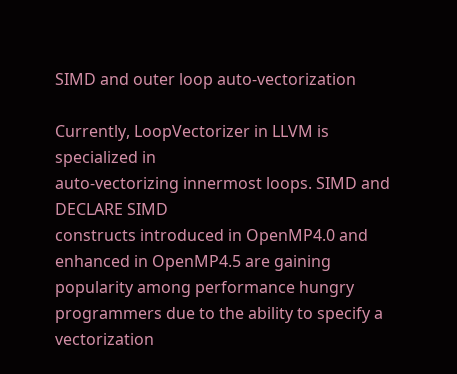SIMD and outer loop auto-vectorization

Currently, LoopVectorizer in LLVM is specialized in
auto-vectorizing innermost loops. SIMD and DECLARE SIMD
constructs introduced in OpenMP4.0 and enhanced in OpenMP4.5 are gaining popularity among performance hungry programmers due to the ability to specify a vectorization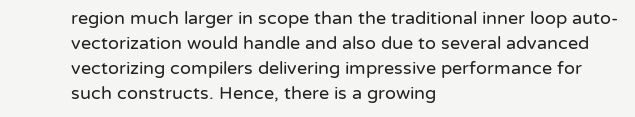region much larger in scope than the traditional inner loop auto-vectorization would handle and also due to several advanced vectorizing compilers delivering impressive performance for such constructs. Hence, there is a growing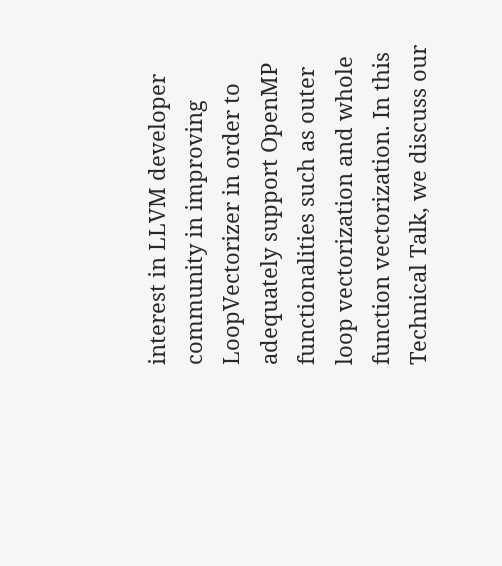interest in LLVM developer community in improving LoopVectorizer in order to adequately support OpenMP functionalities such as outer loop vectorization and whole function vectorization. In this Technical Talk, we discuss our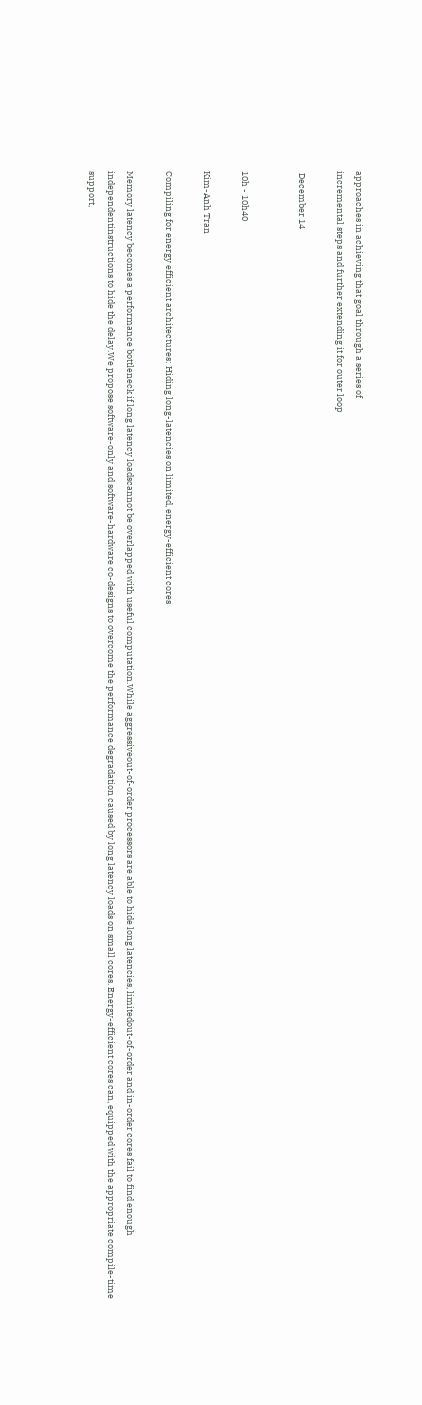approaches in achieving that goal through a series of
incremental steps and further extending it for outer loop

 December 14


10h - 10h40

Kim-Anh Tran

Compiling for energy efficient architectures: Hiding long-latencies on limited, energy-efficient cores

Memory latency becomes a performance bottleneck if long latency loadscannot be overlapped with useful computation.While aggressiveout-of-order processors are able to hide long latencies, limitedout-of-order and in-order cores fail to find enough independentinstructions to hide the delay.We propose software-only and software-hardware co-designs to overcome the performance degradation caused by long latency loads on small cores. Energy-efficient cores can, equipped with the appropriate compile-time support,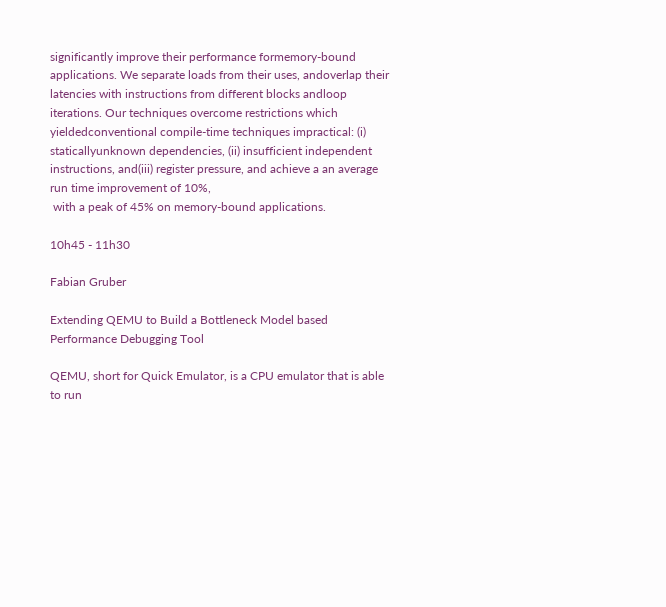significantly improve their performance formemory-bound applications. We separate loads from their uses, andoverlap their latencies with instructions from different blocks andloop iterations. Our techniques overcome restrictions which yieldedconventional compile-time techniques impractical: (i) staticallyunknown dependencies, (ii) insufficient independent instructions, and(iii) register pressure, and achieve a an average run time improvement of 10%,
 with a peak of 45% on memory-bound applications.

10h45 - 11h30

Fabian Gruber

Extending QEMU to Build a Bottleneck Model based Performance Debugging Tool

QEMU, short for Quick Emulator, is a CPU emulator that is able to run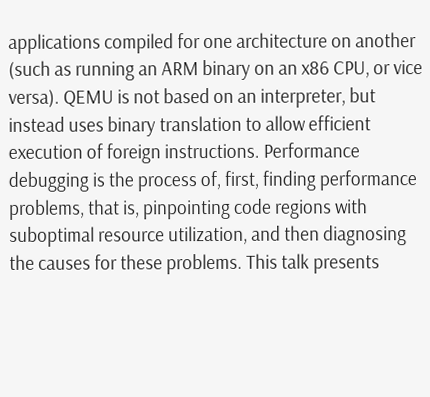applications compiled for one architecture on another (such as running an ARM binary on an x86 CPU, or vice versa). QEMU is not based on an interpreter, but instead uses binary translation to allow efficient execution of foreign instructions. Performance debugging is the process of, first, finding performance problems, that is, pinpointing code regions with suboptimal resource utilization, and then diagnosing the causes for these problems. This talk presents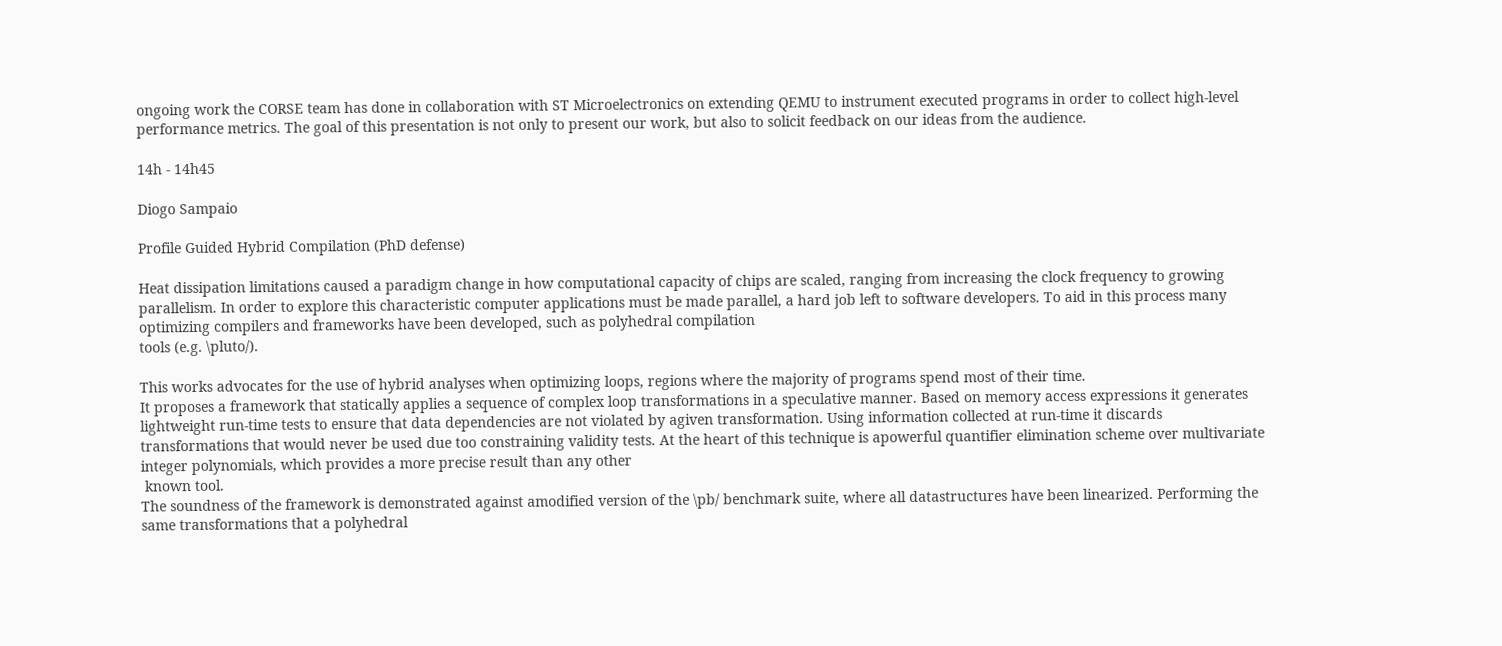ongoing work the CORSE team has done in collaboration with ST Microelectronics on extending QEMU to instrument executed programs in order to collect high-level performance metrics. The goal of this presentation is not only to present our work, but also to solicit feedback on our ideas from the audience.

14h - 14h45

Diogo Sampaio

Profile Guided Hybrid Compilation (PhD defense)

Heat dissipation limitations caused a paradigm change in how computational capacity of chips are scaled, ranging from increasing the clock frequency to growing parallelism. In order to explore this characteristic computer applications must be made parallel, a hard job left to software developers. To aid in this process many optimizing compilers and frameworks have been developed, such as polyhedral compilation
tools (e.g. \pluto/).

This works advocates for the use of hybrid analyses when optimizing loops, regions where the majority of programs spend most of their time.
It proposes a framework that statically applies a sequence of complex loop transformations in a speculative manner. Based on memory access expressions it generates lightweight run-time tests to ensure that data dependencies are not violated by agiven transformation. Using information collected at run-time it discards transformations that would never be used due too constraining validity tests. At the heart of this technique is apowerful quantifier elimination scheme over multivariate integer polynomials, which provides a more precise result than any other
 known tool.
The soundness of the framework is demonstrated against amodified version of the \pb/ benchmark suite, where all datastructures have been linearized. Performing the same transformations that a polyhedral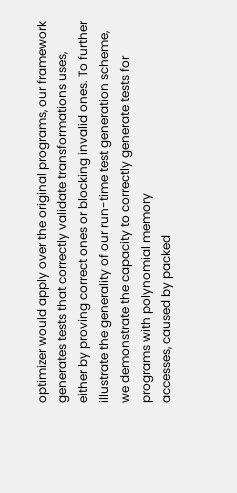optimizer would apply over the original programs, our framework generates tests that correctly validate transformations uses, either by proving correct ones or blocking invalid ones. To further illustrate the generality of our run-time test generation scheme, we demonstrate the capacity to correctly generate tests for programs with polynomial memory
accesses, caused by packed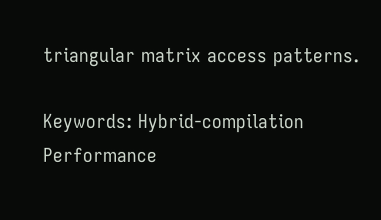triangular matrix access patterns.

Keywords: Hybrid-compilation Performance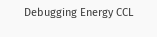Debugging Energy CCL